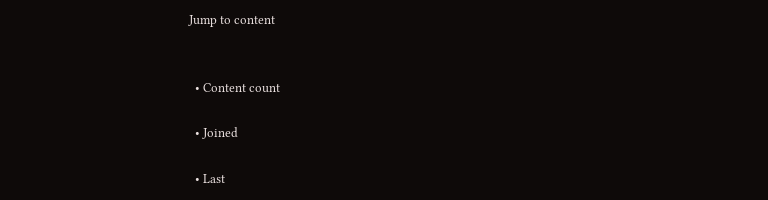Jump to content


  • Content count

  • Joined

  • Last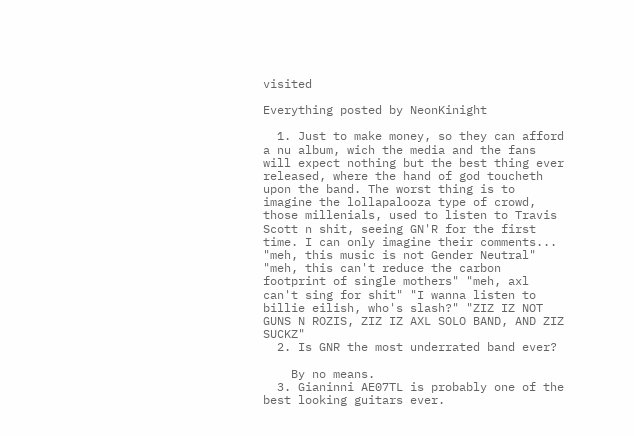visited

Everything posted by NeonKinight

  1. Just to make money, so they can afford a nu album, wich the media and the fans will expect nothing but the best thing ever released, where the hand of god toucheth upon the band. The worst thing is to imagine the lollapalooza type of crowd, those millenials, used to listen to Travis Scott n shit, seeing GN'R for the first time. I can only imagine their comments... "meh, this music is not Gender Neutral" "meh, this can't reduce the carbon footprint of single mothers" "meh, axl can't sing for shit" "I wanna listen to billie eilish, who's slash?" "ZIZ IZ NOT GUNS N ROZIS, ZIZ IZ AXL SOLO BAND, AND ZIZ SUCKZ"
  2. Is GNR the most underrated band ever?

    By no means.
  3. Gianinni AE07TL is probably one of the best looking guitars ever.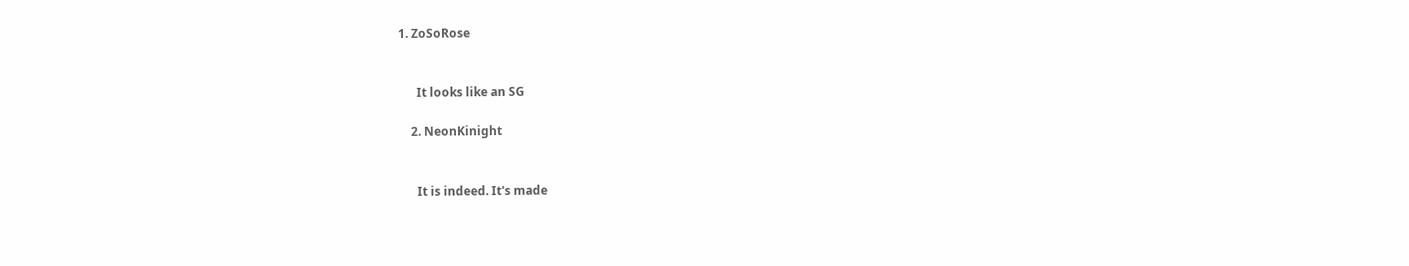1. ZoSoRose


      It looks like an SG

    2. NeonKinight


      It is indeed. It's made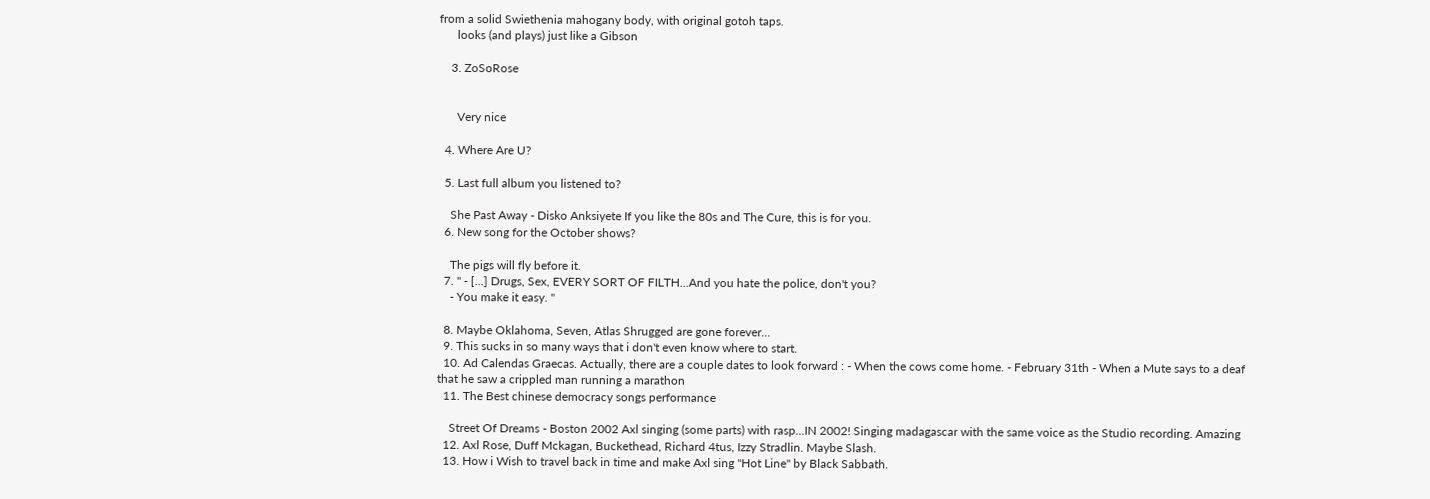from a solid Swiethenia mahogany body, with original gotoh taps.
      looks (and plays) just like a Gibson

    3. ZoSoRose


      Very nice

  4. Where Are U?

  5. Last full album you listened to?

    She Past Away - Disko Anksiyete If you like the 80s and The Cure, this is for you.
  6. New song for the October shows?

    The pigs will fly before it.
  7. " - [...] Drugs, Sex, EVERY SORT OF FILTH...And you hate the police, don't you?
    - You make it easy. "

  8. Maybe Oklahoma, Seven, Atlas Shrugged are gone forever...
  9. This sucks in so many ways that i don't even know where to start.
  10. Ad Calendas Graecas. Actually, there are a couple dates to look forward : - When the cows come home. - February 31th - When a Mute says to a deaf that he saw a crippled man running a marathon
  11. The Best chinese democracy songs performance

    Street Of Dreams - Boston 2002 Axl singing (some parts) with rasp...IN 2002! Singing madagascar with the same voice as the Studio recording. Amazing
  12. Axl Rose, Duff Mckagan, Buckethead, Richard 4tus, Izzy Stradlin. Maybe Slash.
  13. How i Wish to travel back in time and make Axl sing "Hot Line" by Black Sabbath.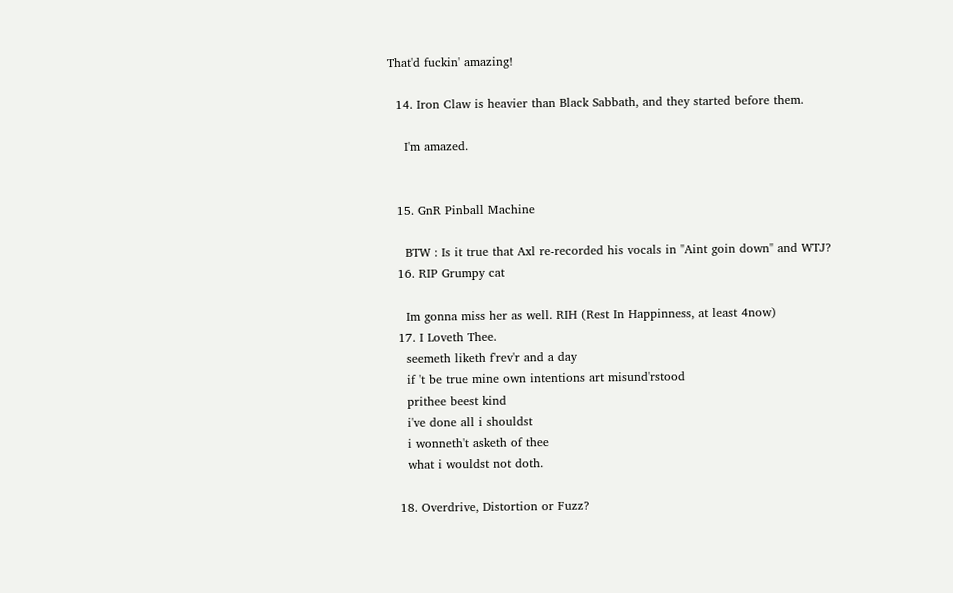That'd fuckin' amazing!

  14. Iron Claw is heavier than Black Sabbath, and they started before them.

    I'm amazed.


  15. GnR Pinball Machine

    BTW : Is it true that Axl re-recorded his vocals in "Aint goin down" and WTJ?
  16. RIP Grumpy cat

    Im gonna miss her as well. RIH (Rest In Happinness, at least 4now)
  17. I Loveth Thee.
    seemeth liketh f'rev'r and a day
    if 't be true mine own intentions art misund'rstood
    prithee beest kind
    i've done all i shouldst
    i wonneth't asketh of thee
    what i wouldst not doth.

  18. Overdrive, Distortion or Fuzz?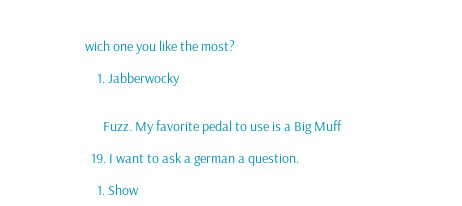wich one you like the most?

    1. Jabberwocky


      Fuzz. My favorite pedal to use is a Big Muff

  19. I want to ask a german a question.

    1. Show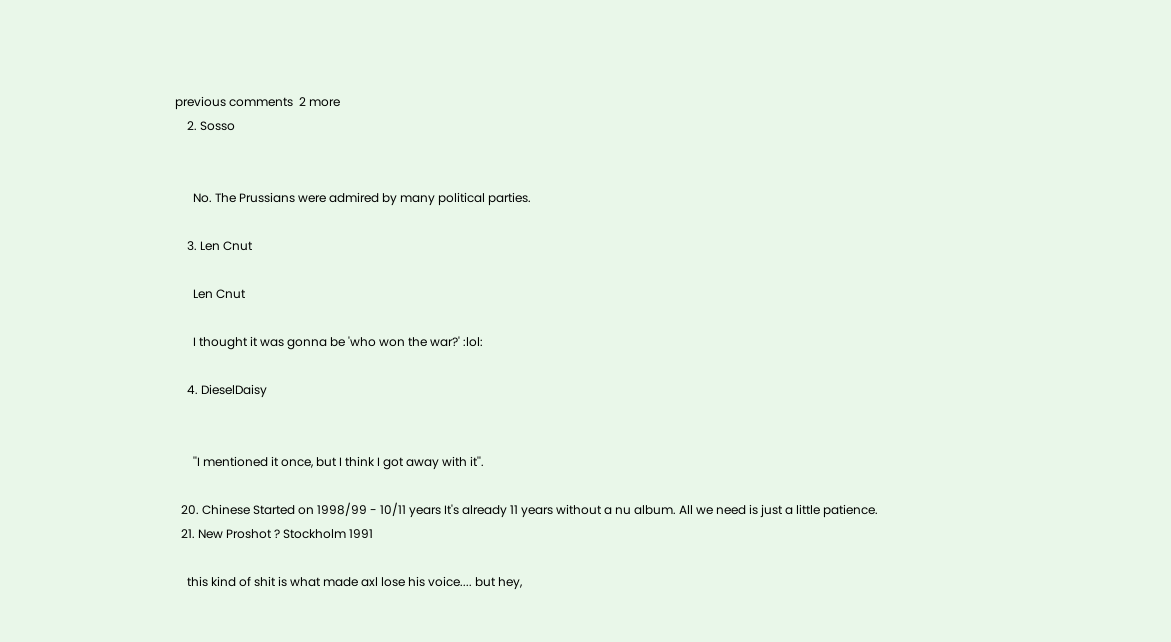previous comments  2 more
    2. Sosso


      No. The Prussians were admired by many political parties.

    3. Len Cnut

      Len Cnut

      I thought it was gonna be 'who won the war?' :lol:

    4. DieselDaisy


      ''I mentioned it once, but I think I got away with it''.

  20. Chinese Started on 1998/99 - 10/11 years It's already 11 years without a nu album. All we need is just a little patience.
  21. New Proshot ? Stockholm 1991

    this kind of shit is what made axl lose his voice.... but hey,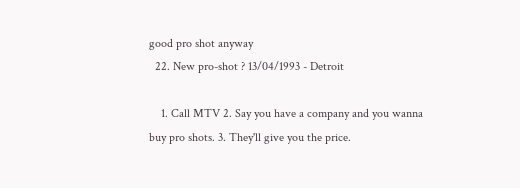good pro shot anyway
  22. New pro-shot ? 13/04/1993 - Detroit

    1. Call MTV 2. Say you have a company and you wanna buy pro shots. 3. They'll give you the price.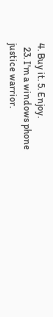4. Buy it. 5. Enjoy.
  23. I'm a windows phone justice warrior.